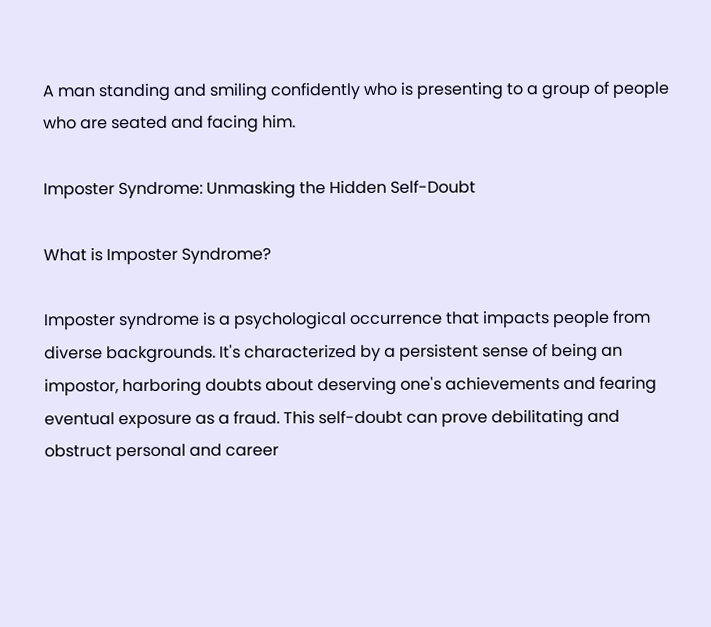A man standing and smiling confidently who is presenting to a group of people who are seated and facing him.

Imposter Syndrome: Unmasking the Hidden Self-Doubt

What is Imposter Syndrome?

Imposter syndrome is a psychological occurrence that impacts people from diverse backgrounds. It's characterized by a persistent sense of being an impostor, harboring doubts about deserving one's achievements and fearing eventual exposure as a fraud. This self-doubt can prove debilitating and obstruct personal and career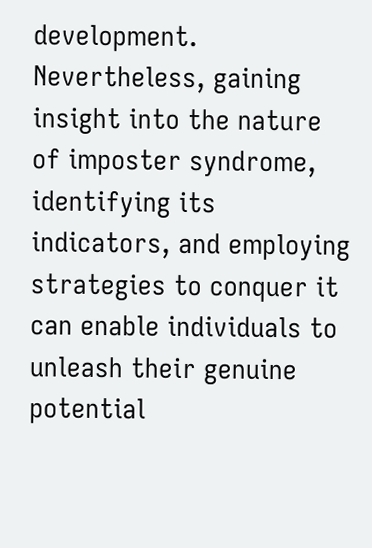development. Nevertheless, gaining insight into the nature of imposter syndrome, identifying its indicators, and employing strategies to conquer it can enable individuals to unleash their genuine potential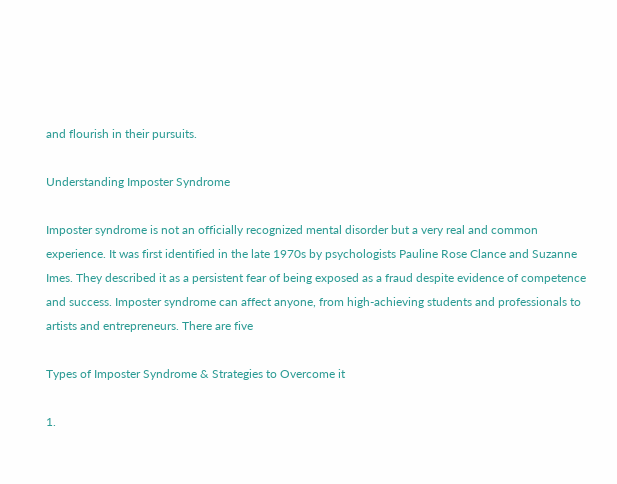and flourish in their pursuits.

Understanding Imposter Syndrome

Imposter syndrome is not an officially recognized mental disorder but a very real and common experience. It was first identified in the late 1970s by psychologists Pauline Rose Clance and Suzanne Imes. They described it as a persistent fear of being exposed as a fraud despite evidence of competence and success. Imposter syndrome can affect anyone, from high-achieving students and professionals to artists and entrepreneurs. There are five

Types of Imposter Syndrome & Strategies to Overcome it

1.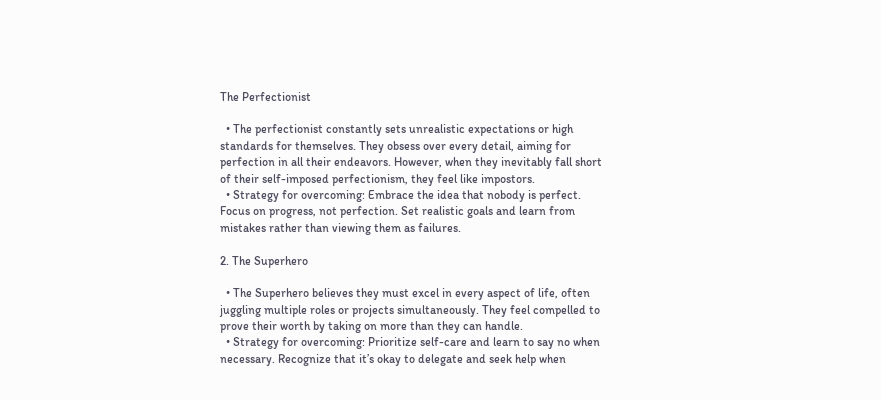The Perfectionist

  • The perfectionist constantly sets unrealistic expectations or high standards for themselves. They obsess over every detail, aiming for perfection in all their endeavors. However, when they inevitably fall short of their self-imposed perfectionism, they feel like impostors.
  • Strategy for overcoming: Embrace the idea that nobody is perfect. Focus on progress, not perfection. Set realistic goals and learn from mistakes rather than viewing them as failures.

2. The Superhero

  • The Superhero believes they must excel in every aspect of life, often juggling multiple roles or projects simultaneously. They feel compelled to prove their worth by taking on more than they can handle.
  • Strategy for overcoming: Prioritize self-care and learn to say no when necessary. Recognize that it’s okay to delegate and seek help when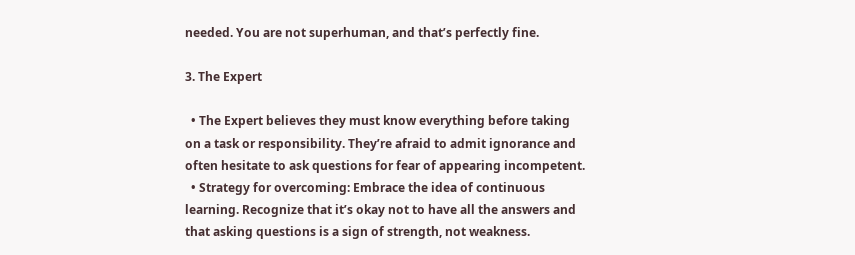needed. You are not superhuman, and that’s perfectly fine.

3. The Expert

  • The Expert believes they must know everything before taking on a task or responsibility. They’re afraid to admit ignorance and often hesitate to ask questions for fear of appearing incompetent.
  • Strategy for overcoming: Embrace the idea of continuous learning. Recognize that it’s okay not to have all the answers and that asking questions is a sign of strength, not weakness.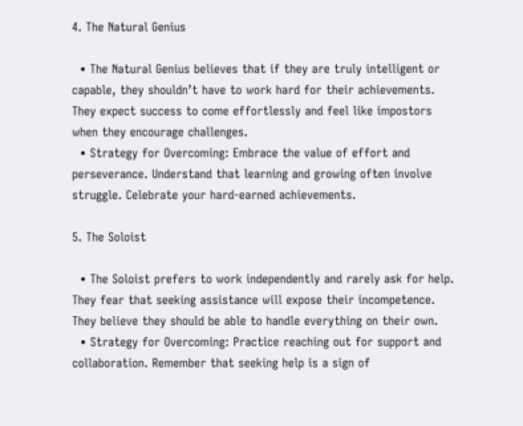4. The Natural Genius

  • The Natural Genius believes that if they are truly intelligent or capable, they shouldn’t have to work hard for their achievements. They expect success to come effortlessly and feel like impostors when they encourage challenges.
  • Strategy for Overcoming: Embrace the value of effort and perseverance. Understand that learning and growing often involve struggle. Celebrate your hard-earned achievements.

5. The Soloist

  • The Soloist prefers to work independently and rarely ask for help. They fear that seeking assistance will expose their incompetence. They believe they should be able to handle everything on their own.
  • Strategy for Overcoming: Practice reaching out for support and collaboration. Remember that seeking help is a sign of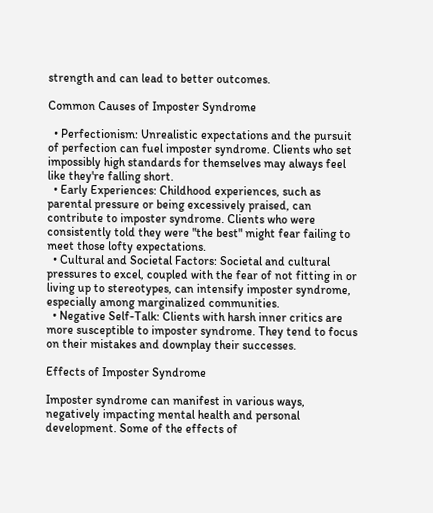strength and can lead to better outcomes.

Common Causes of Imposter Syndrome

  • Perfectionism: Unrealistic expectations and the pursuit of perfection can fuel imposter syndrome. Clients who set impossibly high standards for themselves may always feel like they're falling short.
  • Early Experiences: Childhood experiences, such as parental pressure or being excessively praised, can contribute to imposter syndrome. Clients who were consistently told they were "the best" might fear failing to meet those lofty expectations.
  • Cultural and Societal Factors: Societal and cultural pressures to excel, coupled with the fear of not fitting in or living up to stereotypes, can intensify imposter syndrome, especially among marginalized communities.
  • Negative Self-Talk: Clients with harsh inner critics are more susceptible to imposter syndrome. They tend to focus on their mistakes and downplay their successes.

Effects of Imposter Syndrome

Imposter syndrome can manifest in various ways, negatively impacting mental health and personal development. Some of the effects of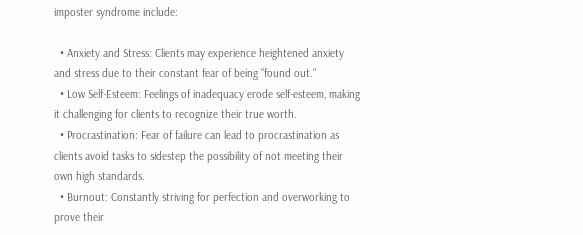imposter syndrome include:

  • Anxiety and Stress: Clients may experience heightened anxiety and stress due to their constant fear of being "found out."
  • Low Self-Esteem: Feelings of inadequacy erode self-esteem, making it challenging for clients to recognize their true worth.
  • Procrastination: Fear of failure can lead to procrastination as clients avoid tasks to sidestep the possibility of not meeting their own high standards.
  • Burnout: Constantly striving for perfection and overworking to prove their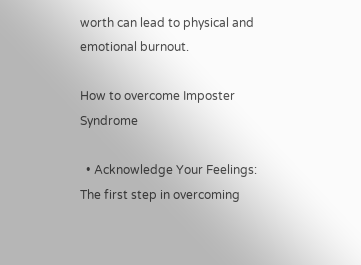worth can lead to physical and emotional burnout.

How to overcome Imposter Syndrome

  • Acknowledge Your Feelings: The first step in overcoming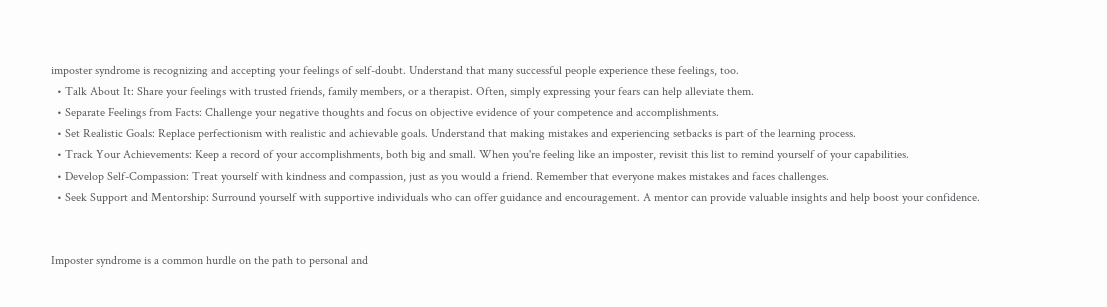imposter syndrome is recognizing and accepting your feelings of self-doubt. Understand that many successful people experience these feelings, too.
  • Talk About It: Share your feelings with trusted friends, family members, or a therapist. Often, simply expressing your fears can help alleviate them.
  • Separate Feelings from Facts: Challenge your negative thoughts and focus on objective evidence of your competence and accomplishments.
  • Set Realistic Goals: Replace perfectionism with realistic and achievable goals. Understand that making mistakes and experiencing setbacks is part of the learning process.
  • Track Your Achievements: Keep a record of your accomplishments, both big and small. When you're feeling like an imposter, revisit this list to remind yourself of your capabilities.
  • Develop Self-Compassion: Treat yourself with kindness and compassion, just as you would a friend. Remember that everyone makes mistakes and faces challenges.
  • Seek Support and Mentorship: Surround yourself with supportive individuals who can offer guidance and encouragement. A mentor can provide valuable insights and help boost your confidence.


Imposter syndrome is a common hurdle on the path to personal and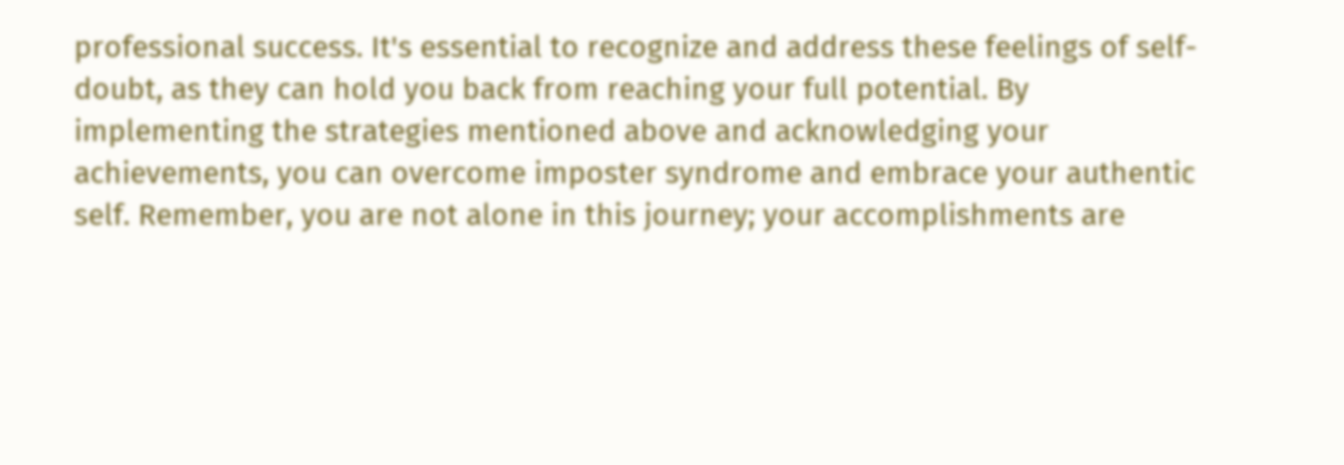professional success. It's essential to recognize and address these feelings of self-doubt, as they can hold you back from reaching your full potential. By implementing the strategies mentioned above and acknowledging your achievements, you can overcome imposter syndrome and embrace your authentic self. Remember, you are not alone in this journey; your accomplishments are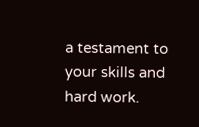a testament to your skills and hard work.